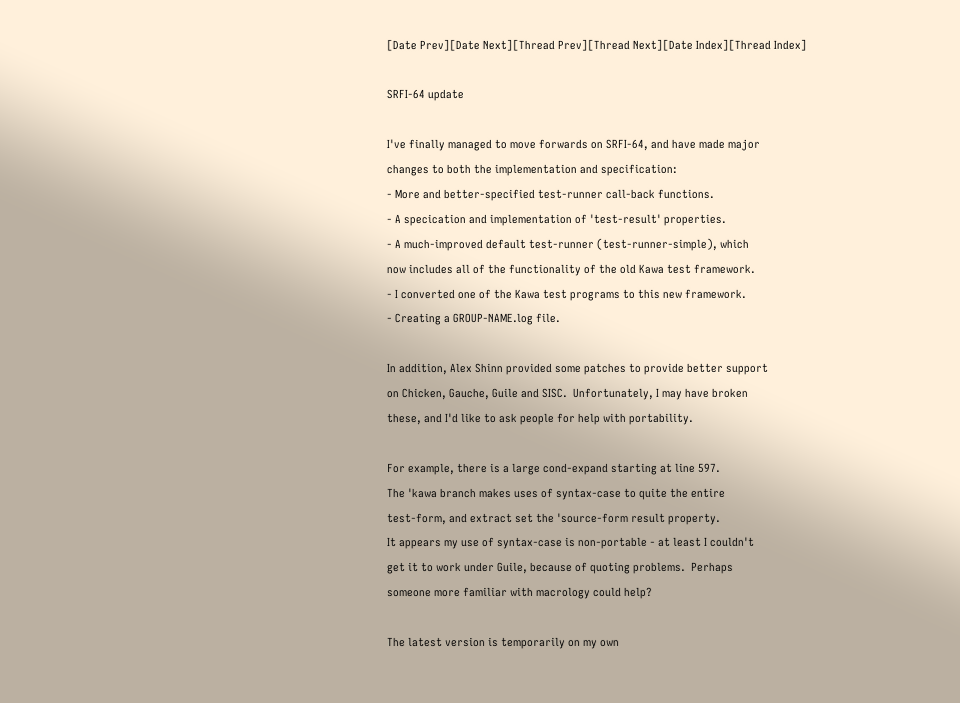[Date Prev][Date Next][Thread Prev][Thread Next][Date Index][Thread Index]

SRFI-64 update

I've finally managed to move forwards on SRFI-64, and have made major
changes to both the implementation and specification:
- More and better-specified test-runner call-back functions.
- A specication and implementation of 'test-result' properties.
- A much-improved default test-runner (test-runner-simple), which
now includes all of the functionality of the old Kawa test framework.
- I converted one of the Kawa test programs to this new framework.
- Creating a GROUP-NAME.log file.

In addition, Alex Shinn provided some patches to provide better support
on Chicken, Gauche, Guile and SISC.  Unfortunately, I may have broken
these, and I'd like to ask people for help with portability.

For example, there is a large cond-expand starting at line 597.
The 'kawa branch makes uses of syntax-case to quite the entire
test-form, and extract set the 'source-form result property.
It appears my use of syntax-case is non-portable - at least I couldn't
get it to work under Guile, because of quoting problems.  Perhaps
someone more familiar with macrology could help?

The latest version is temporarily on my own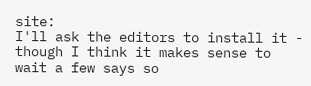site:
I'll ask the editors to install it - though I think it makes sense to
wait a few says so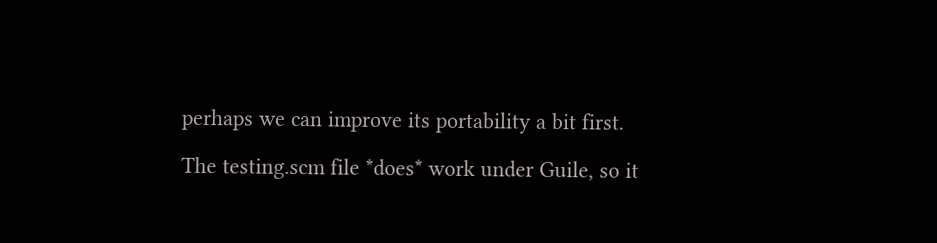perhaps we can improve its portability a bit first.

The testing.scm file *does* work under Guile, so it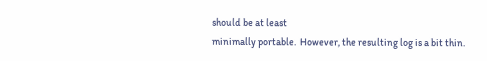should be at least
minimally portable.  However, the resulting log is a bit thin.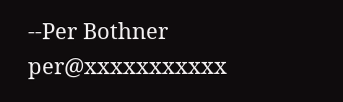--Per Bothner
per@xxxxxxxxxxx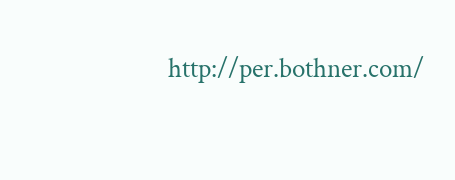http://per.bothner.com/